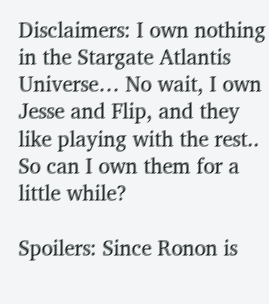Disclaimers: I own nothing in the Stargate Atlantis Universe… No wait, I own Jesse and Flip, and they like playing with the rest.. So can I own them for a little while?

Spoilers: Since Ronon is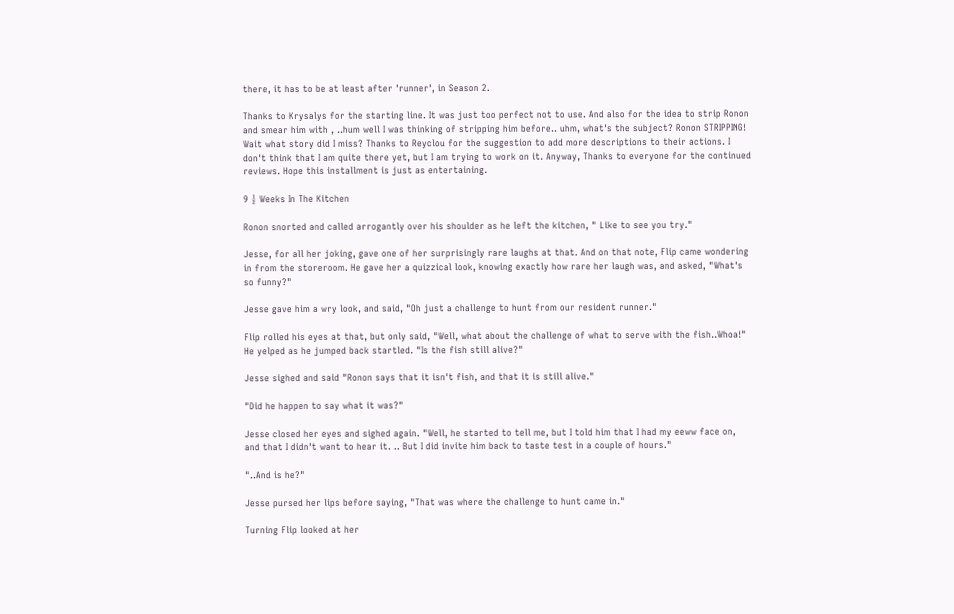there, it has to be at least after 'runner', in Season 2.

Thanks to Krysalys for the starting line. It was just too perfect not to use. And also for the idea to strip Ronon and smear him with , ..hum well I was thinking of stripping him before.. uhm, what's the subject? Ronon STRIPPING! Wait what story did I miss? Thanks to Reyclou for the suggestion to add more descriptions to their actions. I don't think that I am quite there yet, but I am trying to work on it. Anyway, Thanks to everyone for the continued reviews. Hope this installment is just as entertaining.

9 ½ Weeks In The Kitchen

Ronon snorted and called arrogantly over his shoulder as he left the kitchen, " Like to see you try."

Jesse, for all her joking, gave one of her surprisingly rare laughs at that. And on that note, Flip came wondering in from the storeroom. He gave her a quizzical look, knowing exactly how rare her laugh was, and asked, "What's so funny?"

Jesse gave him a wry look, and said, "Oh just a challenge to hunt from our resident runner."

Flip rolled his eyes at that, but only said, "Well, what about the challenge of what to serve with the fish..Whoa!" He yelped as he jumped back startled. "Is the fish still alive?"

Jesse sighed and said "Ronon says that it isn't fish, and that it is still alive."

"Did he happen to say what it was?"

Jesse closed her eyes and sighed again. "Well, he started to tell me, but I told him that I had my eeww face on, and that I didn't want to hear it. .. But I did invite him back to taste test in a couple of hours."

"..And is he?"

Jesse pursed her lips before saying, "That was where the challenge to hunt came in."

Turning Flip looked at her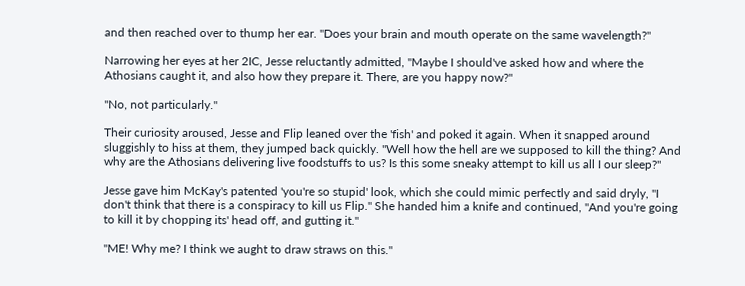and then reached over to thump her ear. "Does your brain and mouth operate on the same wavelength?"

Narrowing her eyes at her 2IC, Jesse reluctantly admitted, "Maybe I should've asked how and where the Athosians caught it, and also how they prepare it. There, are you happy now?"

"No, not particularly."

Their curiosity aroused, Jesse and Flip leaned over the 'fish' and poked it again. When it snapped around sluggishly to hiss at them, they jumped back quickly. "Well how the hell are we supposed to kill the thing? And why are the Athosians delivering live foodstuffs to us? Is this some sneaky attempt to kill us all I our sleep?"

Jesse gave him McKay's patented 'you're so stupid' look, which she could mimic perfectly and said dryly, "I don't think that there is a conspiracy to kill us Flip." She handed him a knife and continued, "And you're going to kill it by chopping its' head off, and gutting it."

"ME! Why me? I think we aught to draw straws on this."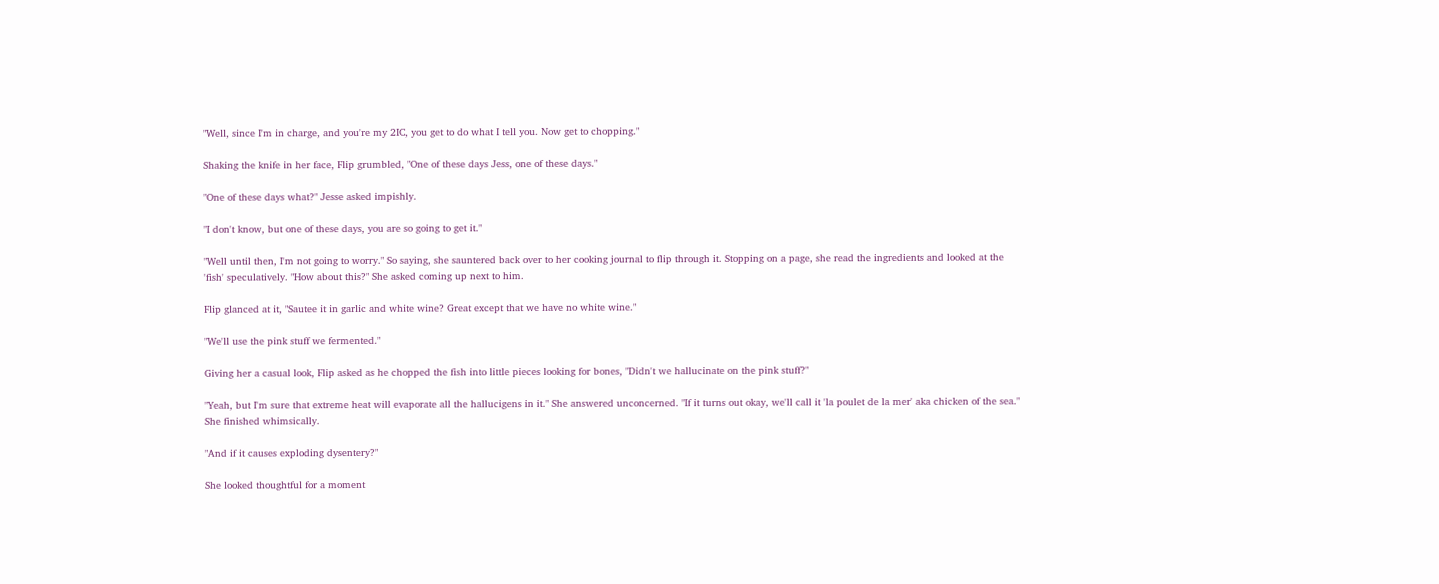"Well, since I'm in charge, and you're my 2IC, you get to do what I tell you. Now get to chopping."

Shaking the knife in her face, Flip grumbled, "One of these days Jess, one of these days."

"One of these days what?" Jesse asked impishly.

"I don't know, but one of these days, you are so going to get it."

"Well until then, I'm not going to worry." So saying, she sauntered back over to her cooking journal to flip through it. Stopping on a page, she read the ingredients and looked at the 'fish' speculatively. "How about this?" She asked coming up next to him.

Flip glanced at it, "Sautee it in garlic and white wine? Great except that we have no white wine."

"We'll use the pink stuff we fermented."

Giving her a casual look, Flip asked as he chopped the fish into little pieces looking for bones, "Didn't we hallucinate on the pink stuff?"

"Yeah, but I'm sure that extreme heat will evaporate all the hallucigens in it." She answered unconcerned. "If it turns out okay, we'll call it 'la poulet de la mer' aka chicken of the sea." She finished whimsically.

"And if it causes exploding dysentery?"

She looked thoughtful for a moment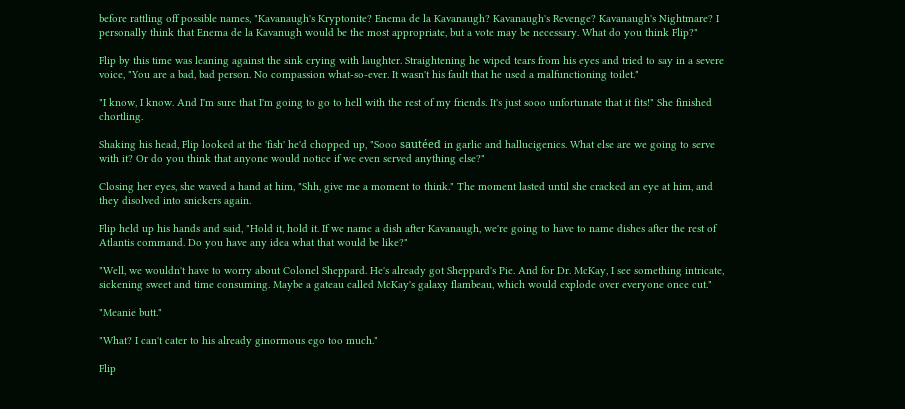before rattling off possible names, "Kavanaugh's Kryptonite? Enema de la Kavanaugh? Kavanaugh's Revenge? Kavanaugh's Nightmare? I personally think that Enema de la Kavanugh would be the most appropriate, but a vote may be necessary. What do you think Flip?"

Flip by this time was leaning against the sink crying with laughter. Straightening he wiped tears from his eyes and tried to say in a severe voice, "You are a bad, bad person. No compassion what-so-ever. It wasn't his fault that he used a malfunctioning toilet."

"I know, I know. And I'm sure that I'm going to go to hell with the rest of my friends. It's just sooo unfortunate that it fits!" She finished chortling.

Shaking his head, Flip looked at the 'fish' he'd chopped up, "Sooo sautéed in garlic and hallucigenics. What else are we going to serve with it? Or do you think that anyone would notice if we even served anything else?"

Closing her eyes, she waved a hand at him, "Shh, give me a moment to think." The moment lasted until she cracked an eye at him, and they disolved into snickers again.

Flip held up his hands and said, "Hold it, hold it. If we name a dish after Kavanaugh, we're going to have to name dishes after the rest of Atlantis command. Do you have any idea what that would be like?"

"Well, we wouldn't have to worry about Colonel Sheppard. He's already got Sheppard's Pie. And for Dr. McKay, I see something intricate, sickening sweet and time consuming. Maybe a gateau called McKay's galaxy flambeau, which would explode over everyone once cut."

"Meanie butt."

"What? I can't cater to his already ginormous ego too much."

Flip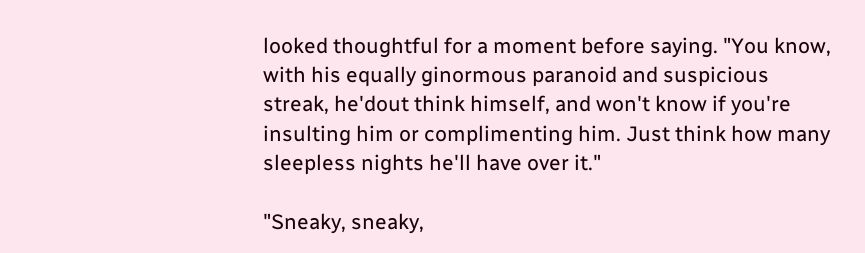looked thoughtful for a moment before saying. "You know, with his equally ginormous paranoid and suspicious streak, he'dout think himself, and won't know if you're insulting him or complimenting him. Just think how many sleepless nights he'll have over it."

"Sneaky, sneaky,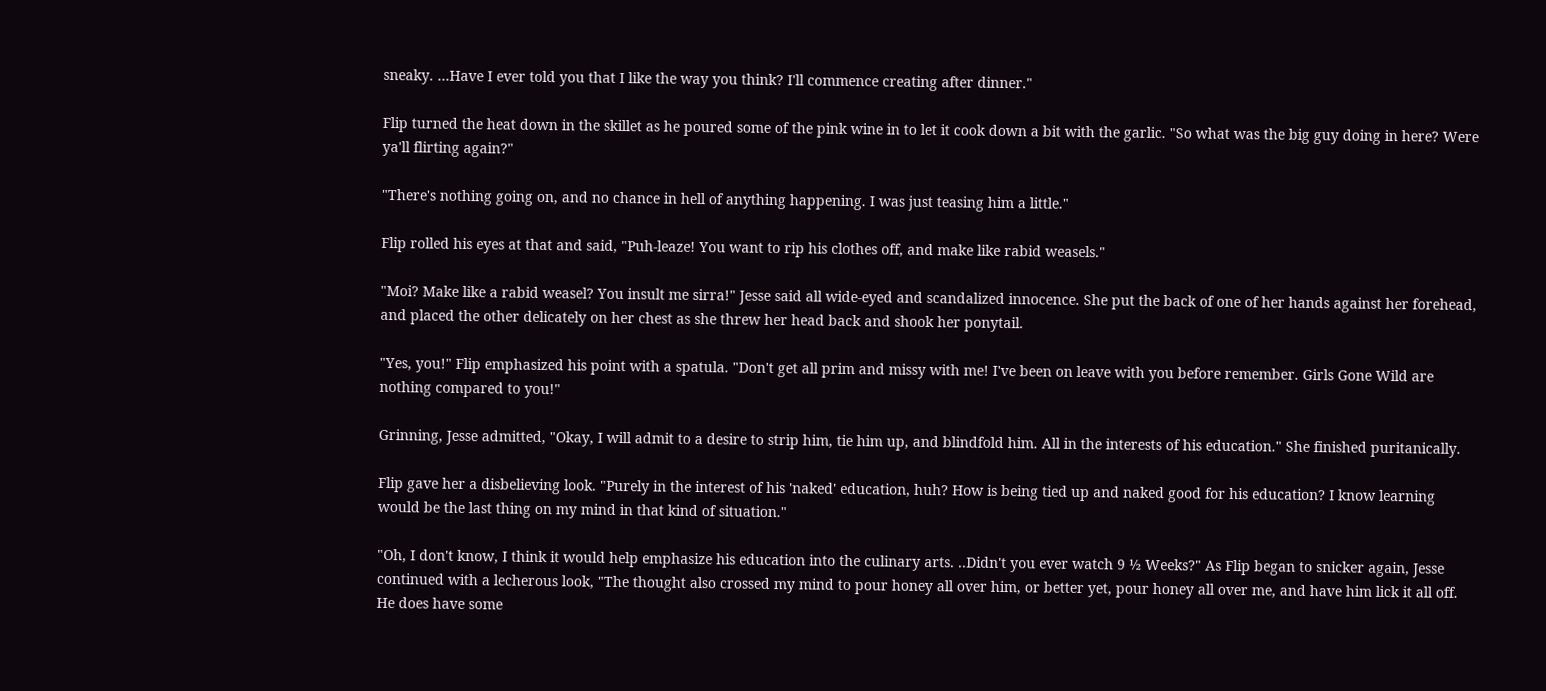sneaky. …Have I ever told you that I like the way you think? I'll commence creating after dinner."

Flip turned the heat down in the skillet as he poured some of the pink wine in to let it cook down a bit with the garlic. "So what was the big guy doing in here? Were ya'll flirting again?"

"There's nothing going on, and no chance in hell of anything happening. I was just teasing him a little."

Flip rolled his eyes at that and said, "Puh-leaze! You want to rip his clothes off, and make like rabid weasels."

"Moi? Make like a rabid weasel? You insult me sirra!" Jesse said all wide-eyed and scandalized innocence. She put the back of one of her hands against her forehead, and placed the other delicately on her chest as she threw her head back and shook her ponytail.

"Yes, you!" Flip emphasized his point with a spatula. "Don't get all prim and missy with me! I've been on leave with you before remember. Girls Gone Wild are nothing compared to you!"

Grinning, Jesse admitted, "Okay, I will admit to a desire to strip him, tie him up, and blindfold him. All in the interests of his education." She finished puritanically.

Flip gave her a disbelieving look. "Purely in the interest of his 'naked' education, huh? How is being tied up and naked good for his education? I know learning would be the last thing on my mind in that kind of situation."

"Oh, I don't know, I think it would help emphasize his education into the culinary arts. ..Didn't you ever watch 9 ½ Weeks?" As Flip began to snicker again, Jesse continued with a lecherous look, "The thought also crossed my mind to pour honey all over him, or better yet, pour honey all over me, and have him lick it all off. He does have some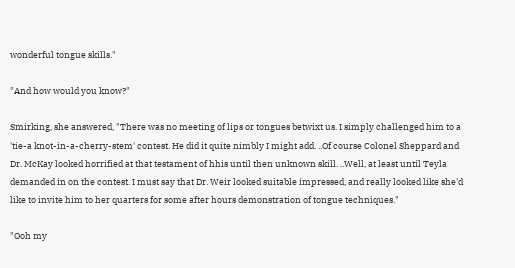wonderful tongue skills."

"And how would you know?"

Smirking, she answered, "There was no meeting of lips or tongues betwixt us. I simply challenged him to a 'tie-a knot-in-a-cherry-stem' contest. He did it quite nimbly I might add. ..Of course Colonel Sheppard and Dr. McKay looked horrified at that testament of hhis until then unknown skill. ..Well, at least until Teyla demanded in on the contest. I must say that Dr. Weir looked suitable impressed, and really looked like she'd like to invite him to her quarters for some after hours demonstration of tongue techniques."

"Ooh my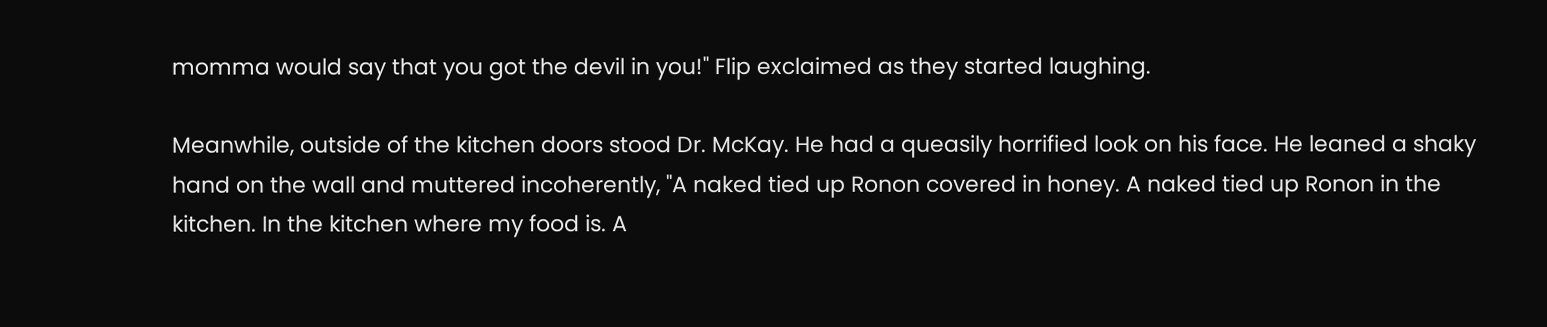momma would say that you got the devil in you!" Flip exclaimed as they started laughing.

Meanwhile, outside of the kitchen doors stood Dr. McKay. He had a queasily horrified look on his face. He leaned a shaky hand on the wall and muttered incoherently, "A naked tied up Ronon covered in honey. A naked tied up Ronon in the kitchen. In the kitchen where my food is. A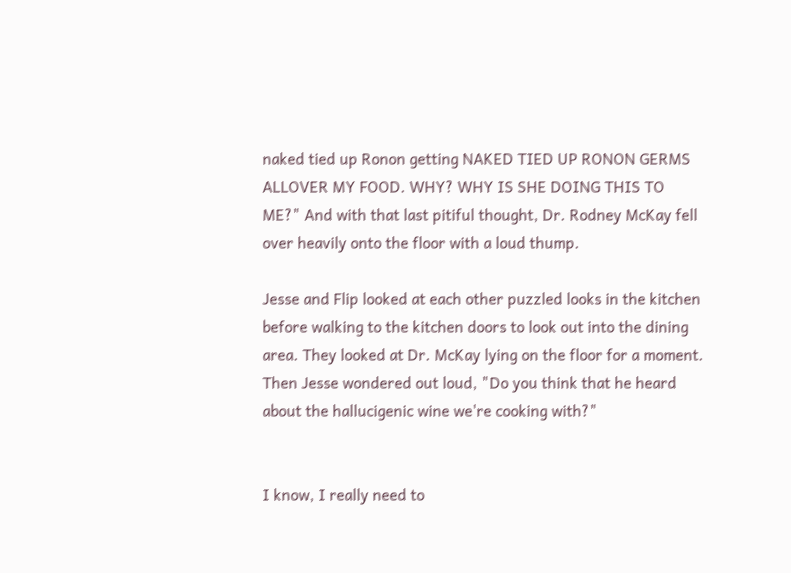naked tied up Ronon getting NAKED TIED UP RONON GERMS ALLOVER MY FOOD. WHY? WHY IS SHE DOING THIS TO ME?" And with that last pitiful thought, Dr. Rodney McKay fell over heavily onto the floor with a loud thump.

Jesse and Flip looked at each other puzzled looks in the kitchen before walking to the kitchen doors to look out into the dining area. They looked at Dr. McKay lying on the floor for a moment. Then Jesse wondered out loud, "Do you think that he heard about the hallucigenic wine we're cooking with?"


I know, I really need to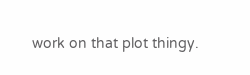work on that plot thingy.